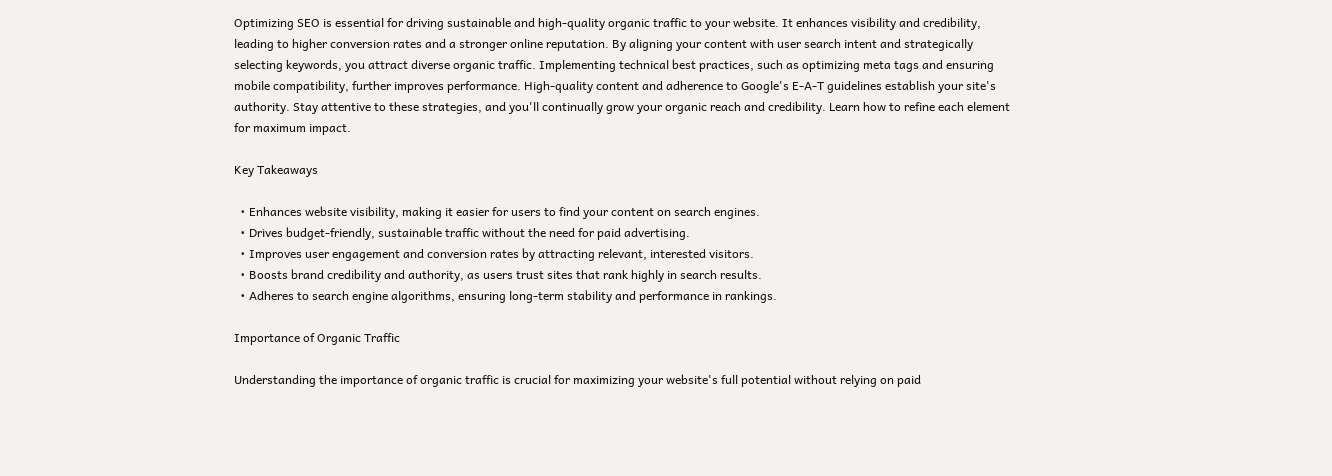Optimizing SEO is essential for driving sustainable and high-quality organic traffic to your website. It enhances visibility and credibility, leading to higher conversion rates and a stronger online reputation. By aligning your content with user search intent and strategically selecting keywords, you attract diverse organic traffic. Implementing technical best practices, such as optimizing meta tags and ensuring mobile compatibility, further improves performance. High-quality content and adherence to Google's E-A-T guidelines establish your site's authority. Stay attentive to these strategies, and you'll continually grow your organic reach and credibility. Learn how to refine each element for maximum impact.

Key Takeaways

  • Enhances website visibility, making it easier for users to find your content on search engines.
  • Drives budget-friendly, sustainable traffic without the need for paid advertising.
  • Improves user engagement and conversion rates by attracting relevant, interested visitors.
  • Boosts brand credibility and authority, as users trust sites that rank highly in search results.
  • Adheres to search engine algorithms, ensuring long-term stability and performance in rankings.

Importance of Organic Traffic

Understanding the importance of organic traffic is crucial for maximizing your website's full potential without relying on paid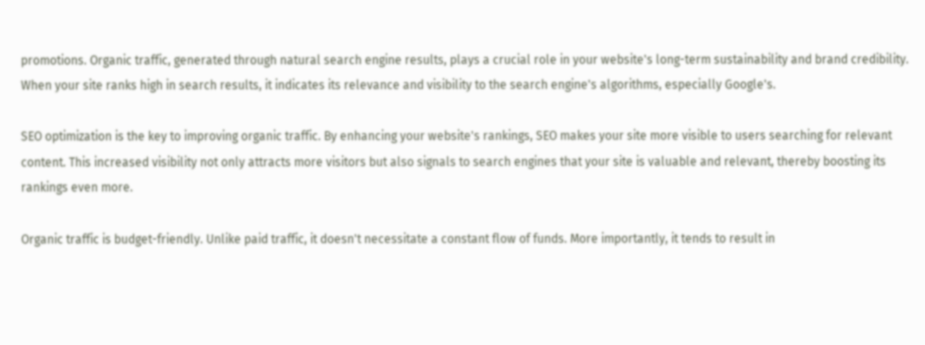promotions. Organic traffic, generated through natural search engine results, plays a crucial role in your website's long-term sustainability and brand credibility. When your site ranks high in search results, it indicates its relevance and visibility to the search engine's algorithms, especially Google's.

SEO optimization is the key to improving organic traffic. By enhancing your website's rankings, SEO makes your site more visible to users searching for relevant content. This increased visibility not only attracts more visitors but also signals to search engines that your site is valuable and relevant, thereby boosting its rankings even more.

Organic traffic is budget-friendly. Unlike paid traffic, it doesn't necessitate a constant flow of funds. More importantly, it tends to result in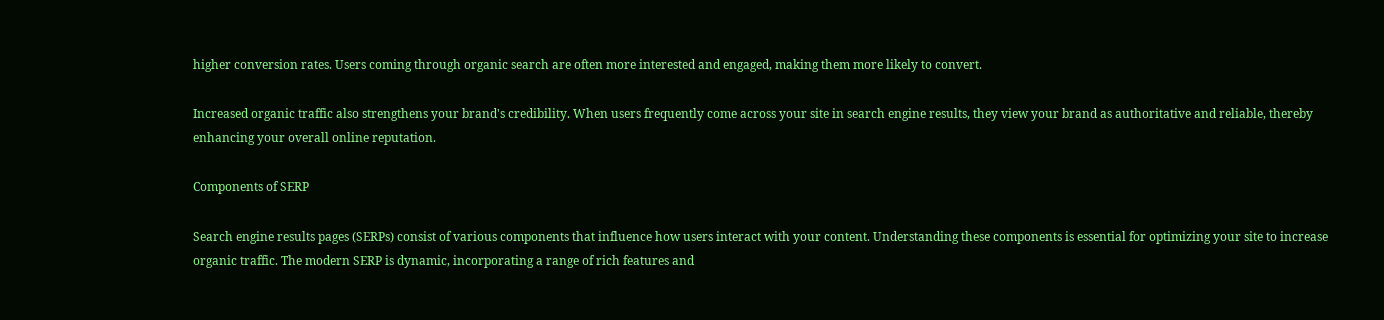higher conversion rates. Users coming through organic search are often more interested and engaged, making them more likely to convert.

Increased organic traffic also strengthens your brand's credibility. When users frequently come across your site in search engine results, they view your brand as authoritative and reliable, thereby enhancing your overall online reputation.

Components of SERP

Search engine results pages (SERPs) consist of various components that influence how users interact with your content. Understanding these components is essential for optimizing your site to increase organic traffic. The modern SERP is dynamic, incorporating a range of rich features and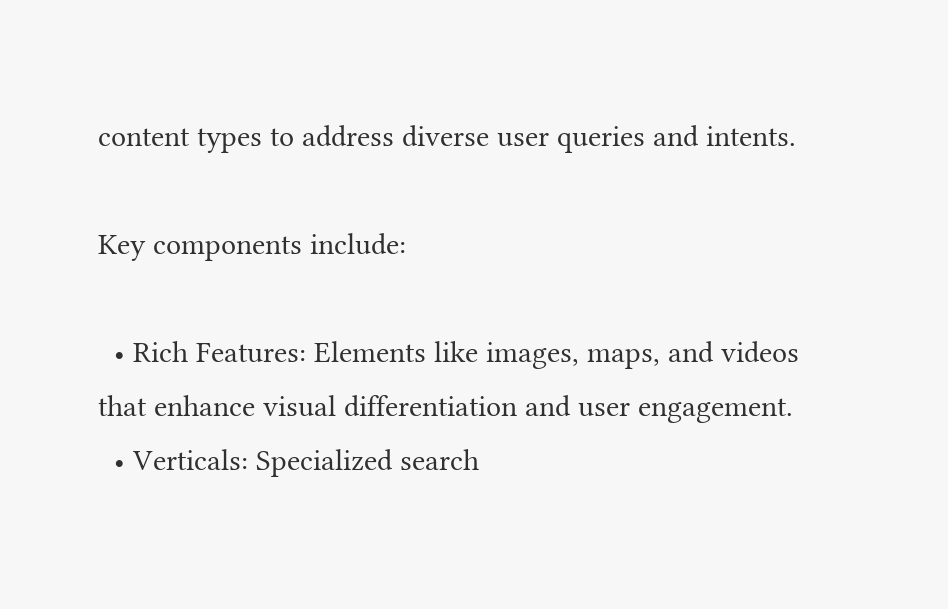content types to address diverse user queries and intents.

Key components include:

  • Rich Features: Elements like images, maps, and videos that enhance visual differentiation and user engagement.
  • Verticals: Specialized search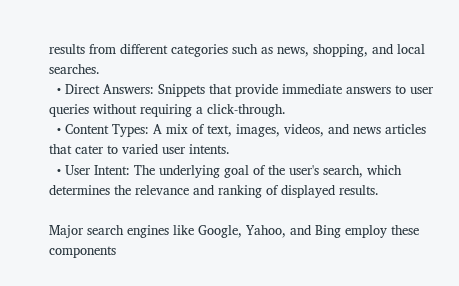results from different categories such as news, shopping, and local searches.
  • Direct Answers: Snippets that provide immediate answers to user queries without requiring a click-through.
  • Content Types: A mix of text, images, videos, and news articles that cater to varied user intents.
  • User Intent: The underlying goal of the user's search, which determines the relevance and ranking of displayed results.

Major search engines like Google, Yahoo, and Bing employ these components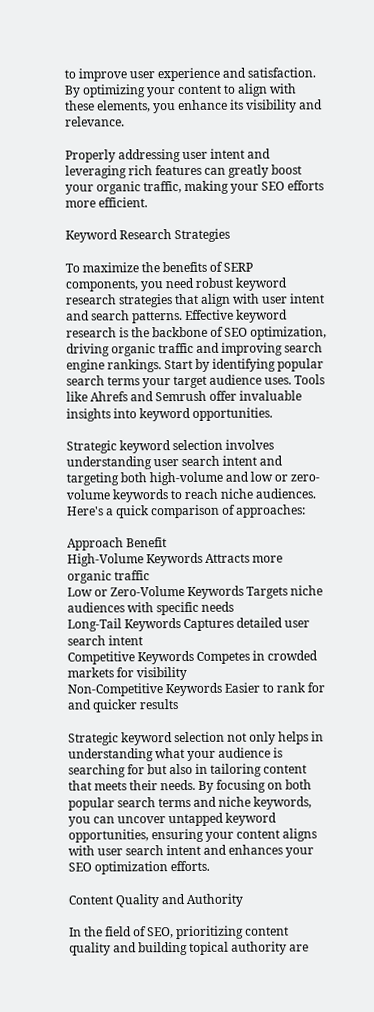to improve user experience and satisfaction. By optimizing your content to align with these elements, you enhance its visibility and relevance.

Properly addressing user intent and leveraging rich features can greatly boost your organic traffic, making your SEO efforts more efficient.

Keyword Research Strategies

To maximize the benefits of SERP components, you need robust keyword research strategies that align with user intent and search patterns. Effective keyword research is the backbone of SEO optimization, driving organic traffic and improving search engine rankings. Start by identifying popular search terms your target audience uses. Tools like Ahrefs and Semrush offer invaluable insights into keyword opportunities.

Strategic keyword selection involves understanding user search intent and targeting both high-volume and low or zero-volume keywords to reach niche audiences. Here's a quick comparison of approaches:

Approach Benefit
High-Volume Keywords Attracts more organic traffic
Low or Zero-Volume Keywords Targets niche audiences with specific needs
Long-Tail Keywords Captures detailed user search intent
Competitive Keywords Competes in crowded markets for visibility
Non-Competitive Keywords Easier to rank for and quicker results

Strategic keyword selection not only helps in understanding what your audience is searching for but also in tailoring content that meets their needs. By focusing on both popular search terms and niche keywords, you can uncover untapped keyword opportunities, ensuring your content aligns with user search intent and enhances your SEO optimization efforts.

Content Quality and Authority

In the field of SEO, prioritizing content quality and building topical authority are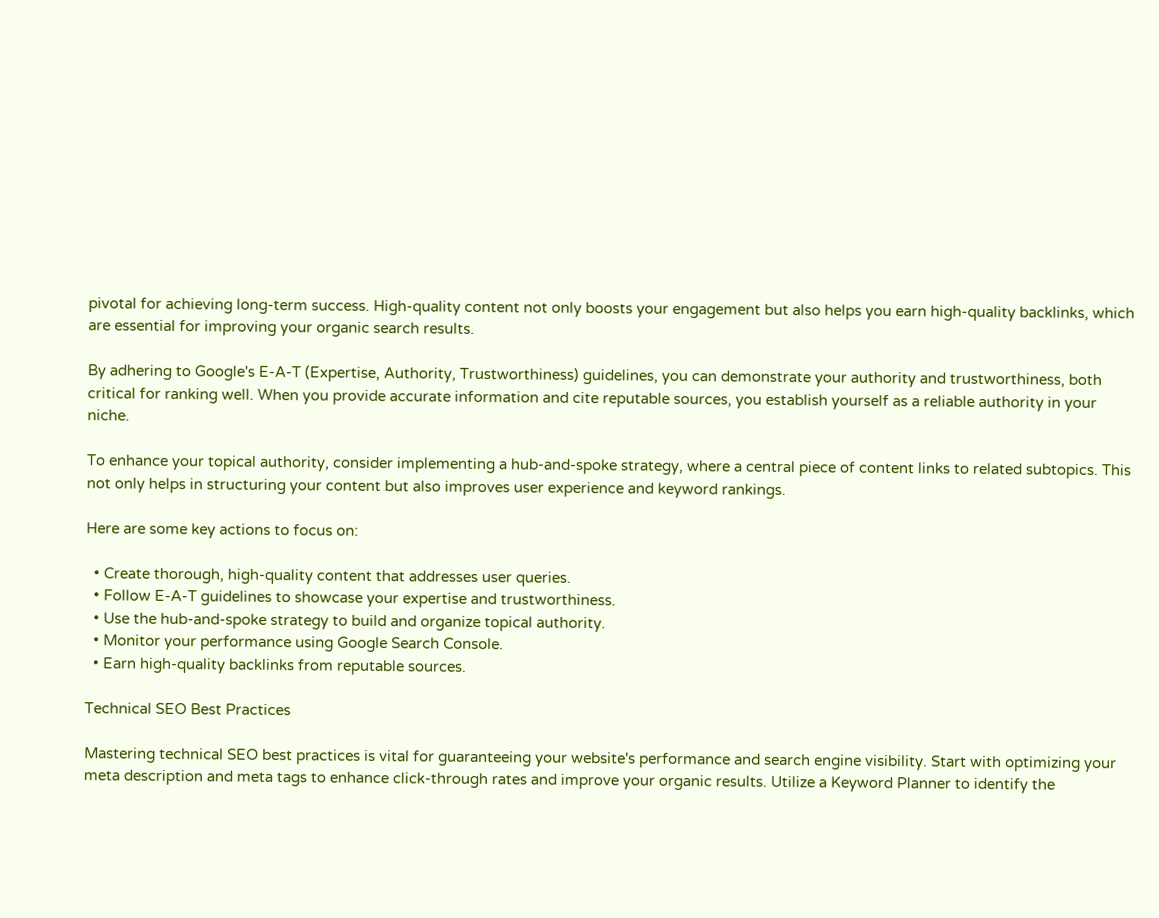pivotal for achieving long-term success. High-quality content not only boosts your engagement but also helps you earn high-quality backlinks, which are essential for improving your organic search results.

By adhering to Google's E-A-T (Expertise, Authority, Trustworthiness) guidelines, you can demonstrate your authority and trustworthiness, both critical for ranking well. When you provide accurate information and cite reputable sources, you establish yourself as a reliable authority in your niche.

To enhance your topical authority, consider implementing a hub-and-spoke strategy, where a central piece of content links to related subtopics. This not only helps in structuring your content but also improves user experience and keyword rankings.

Here are some key actions to focus on:

  • Create thorough, high-quality content that addresses user queries.
  • Follow E-A-T guidelines to showcase your expertise and trustworthiness.
  • Use the hub-and-spoke strategy to build and organize topical authority.
  • Monitor your performance using Google Search Console.
  • Earn high-quality backlinks from reputable sources.

Technical SEO Best Practices

Mastering technical SEO best practices is vital for guaranteeing your website's performance and search engine visibility. Start with optimizing your meta description and meta tags to enhance click-through rates and improve your organic results. Utilize a Keyword Planner to identify the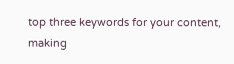top three keywords for your content, making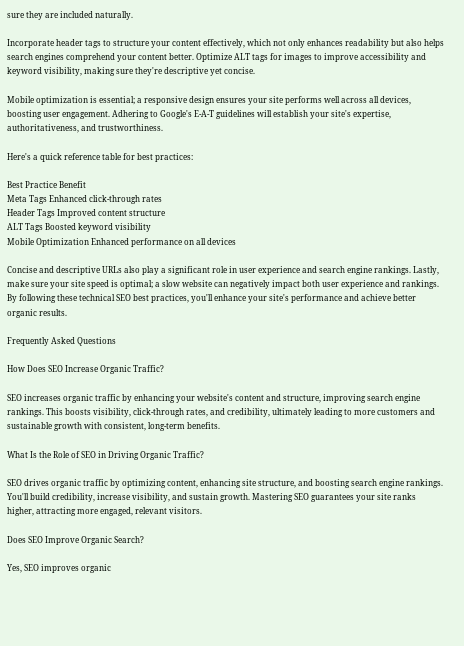sure they are included naturally.

Incorporate header tags to structure your content effectively, which not only enhances readability but also helps search engines comprehend your content better. Optimize ALT tags for images to improve accessibility and keyword visibility, making sure they're descriptive yet concise.

Mobile optimization is essential; a responsive design ensures your site performs well across all devices, boosting user engagement. Adhering to Google's E-A-T guidelines will establish your site's expertise, authoritativeness, and trustworthiness.

Here's a quick reference table for best practices:

Best Practice Benefit
Meta Tags Enhanced click-through rates
Header Tags Improved content structure
ALT Tags Boosted keyword visibility
Mobile Optimization Enhanced performance on all devices

Concise and descriptive URLs also play a significant role in user experience and search engine rankings. Lastly, make sure your site speed is optimal; a slow website can negatively impact both user experience and rankings. By following these technical SEO best practices, you'll enhance your site's performance and achieve better organic results.

Frequently Asked Questions

How Does SEO Increase Organic Traffic?

SEO increases organic traffic by enhancing your website's content and structure, improving search engine rankings. This boosts visibility, click-through rates, and credibility, ultimately leading to more customers and sustainable growth with consistent, long-term benefits.

What Is the Role of SEO in Driving Organic Traffic?

SEO drives organic traffic by optimizing content, enhancing site structure, and boosting search engine rankings. You'll build credibility, increase visibility, and sustain growth. Mastering SEO guarantees your site ranks higher, attracting more engaged, relevant visitors.

Does SEO Improve Organic Search?

Yes, SEO improves organic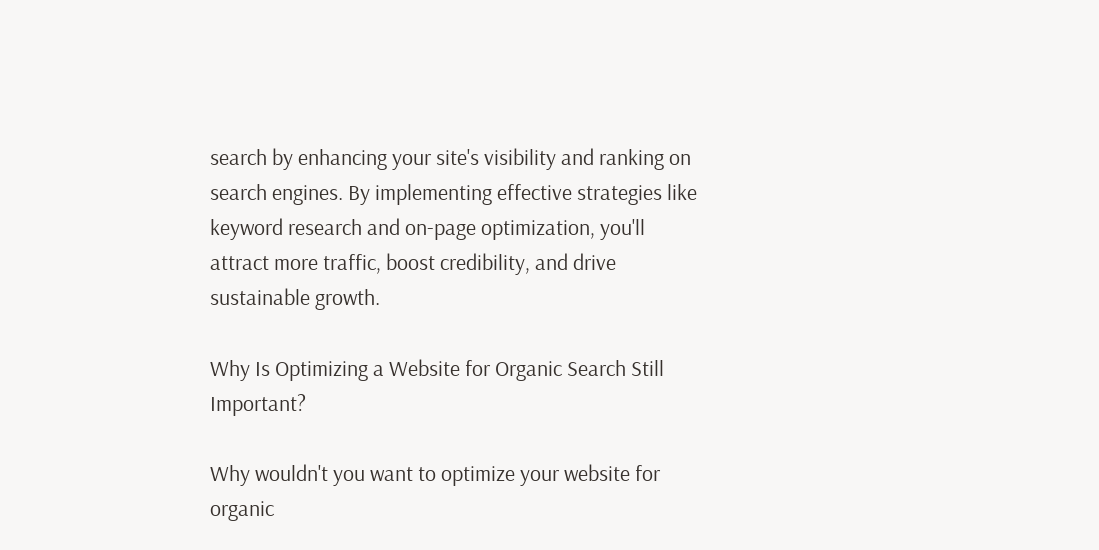search by enhancing your site's visibility and ranking on search engines. By implementing effective strategies like keyword research and on-page optimization, you'll attract more traffic, boost credibility, and drive sustainable growth.

Why Is Optimizing a Website for Organic Search Still Important?

Why wouldn't you want to optimize your website for organic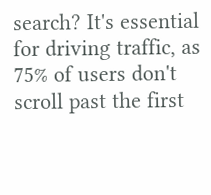search? It's essential for driving traffic, as 75% of users don't scroll past the first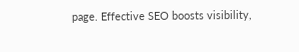page. Effective SEO boosts visibility,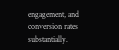engagement, and conversion rates substantially.